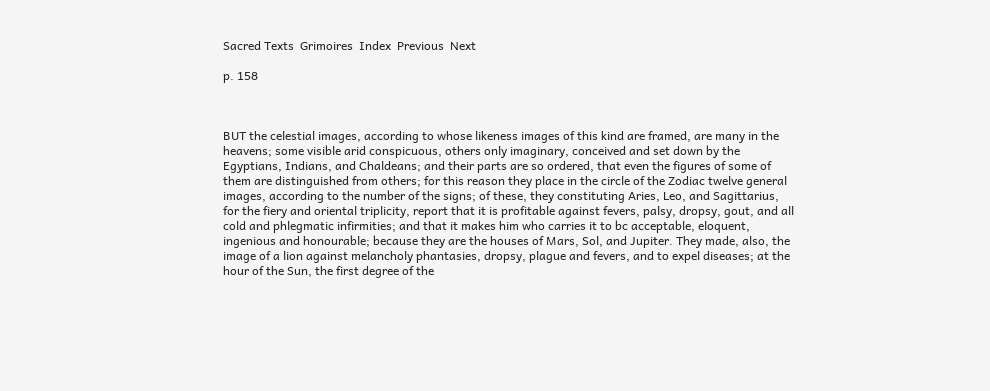Sacred Texts  Grimoires  Index  Previous  Next

p. 158



BUT the celestial images, according to whose likeness images of this kind are framed, are many in the heavens; some visible arid conspicuous, others only imaginary, conceived and set down by the Egyptians, Indians, and Chaldeans; and their parts are so ordered, that even the figures of some of them are distinguished from others; for this reason they place in the circle of the Zodiac twelve general images, according to the number of the signs; of these, they constituting Aries, Leo, and Sagittarius, for the fiery and oriental triplicity, report that it is profitable against fevers, palsy, dropsy, gout, and all cold and phlegmatic infirmities; and that it makes him who carries it to bc acceptable, eloquent, ingenious and honourable; because they are the houses of Mars, Sol, and Jupiter. They made, also, the image of a lion against melancholy phantasies, dropsy, plague and fevers, and to expel diseases; at the hour of the Sun, the first degree of the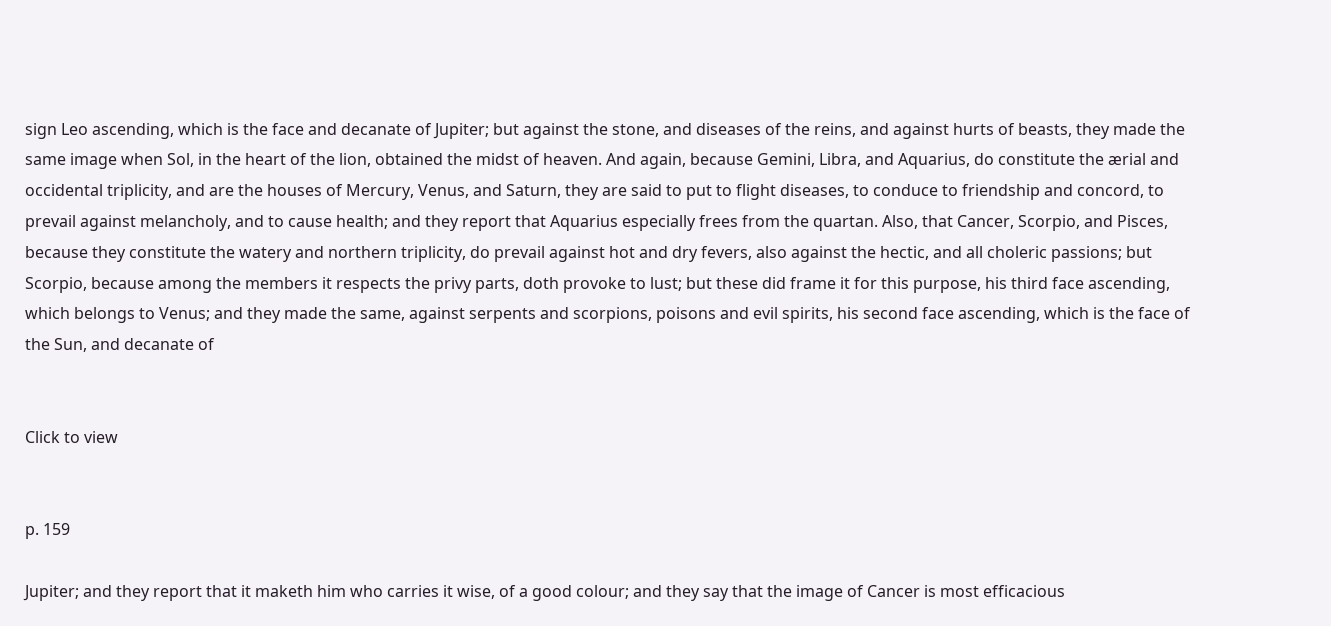sign Leo ascending, which is the face and decanate of Jupiter; but against the stone, and diseases of the reins, and against hurts of beasts, they made the same image when Sol, in the heart of the lion, obtained the midst of heaven. And again, because Gemini, Libra, and Aquarius, do constitute the ærial and occidental triplicity, and are the houses of Mercury, Venus, and Saturn, they are said to put to flight diseases, to conduce to friendship and concord, to prevail against melancholy, and to cause health; and they report that Aquarius especially frees from the quartan. Also, that Cancer, Scorpio, and Pisces, because they constitute the watery and northern triplicity, do prevail against hot and dry fevers, also against the hectic, and all choleric passions; but Scorpio, because among the members it respects the privy parts, doth provoke to lust; but these did frame it for this purpose, his third face ascending, which belongs to Venus; and they made the same, against serpents and scorpions, poisons and evil spirits, his second face ascending, which is the face of the Sun, and decanate of


Click to view


p. 159

Jupiter; and they report that it maketh him who carries it wise, of a good colour; and they say that the image of Cancer is most efficacious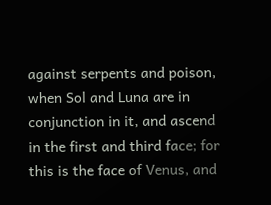against serpents and poison, when Sol and Luna are in conjunction in it, and ascend in the first and third face; for this is the face of Venus, and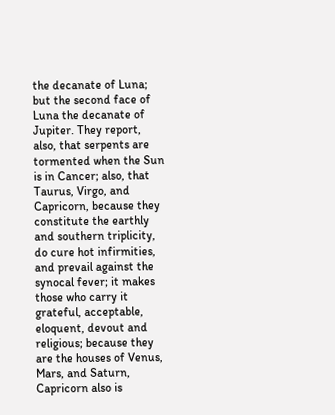the decanate of Luna; but the second face of Luna the decanate of Jupiter. They report, also, that serpents are tormented when the Sun is in Cancer; also, that Taurus, Virgo, and Capricorn, because they constitute the earthly and southern triplicity, do cure hot infirmities, and prevail against the synocal fever; it makes those who carry it grateful, acceptable, eloquent, devout and religious; because they are the houses of Venus, Mars, and Saturn, Capricorn also is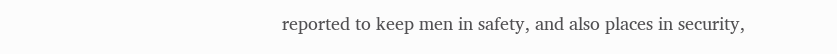reported to keep men in safety, and also places in security,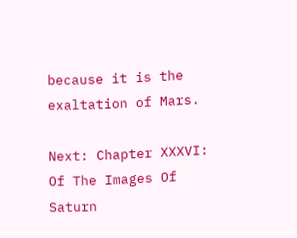because it is the exaltation of Mars.

Next: Chapter XXXVI: Of The Images Of Saturn